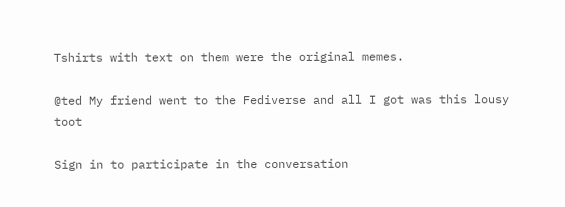Tshirts with text on them were the original memes.

@ted My friend went to the Fediverse and all I got was this lousy toot

Sign in to participate in the conversation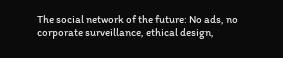The social network of the future: No ads, no corporate surveillance, ethical design,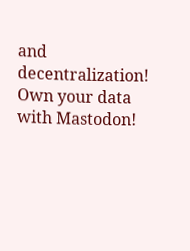and decentralization! Own your data with Mastodon!